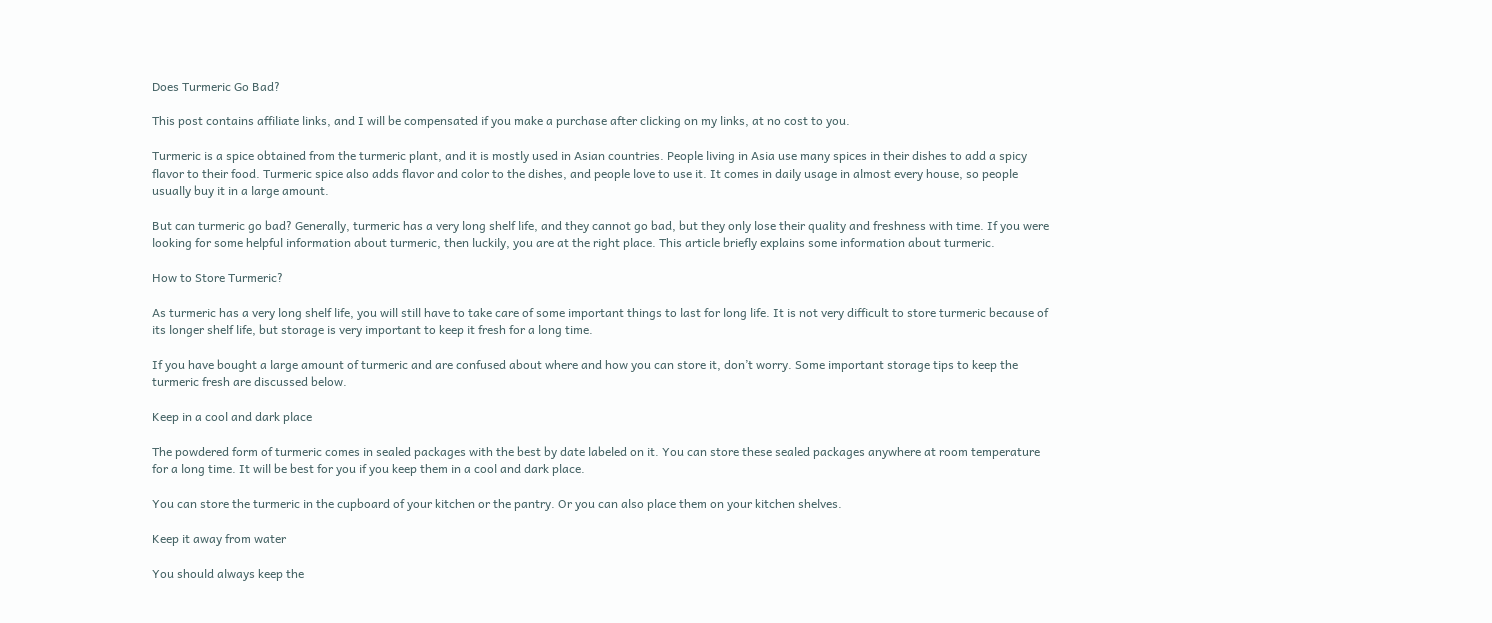Does Turmeric Go Bad?

This post contains affiliate links, and I will be compensated if you make a purchase after clicking on my links, at no cost to you.

Turmeric is a spice obtained from the turmeric plant, and it is mostly used in Asian countries. People living in Asia use many spices in their dishes to add a spicy flavor to their food. Turmeric spice also adds flavor and color to the dishes, and people love to use it. It comes in daily usage in almost every house, so people usually buy it in a large amount.

But can turmeric go bad? Generally, turmeric has a very long shelf life, and they cannot go bad, but they only lose their quality and freshness with time. If you were looking for some helpful information about turmeric, then luckily, you are at the right place. This article briefly explains some information about turmeric.

How to Store Turmeric?

As turmeric has a very long shelf life, you will still have to take care of some important things to last for long life. It is not very difficult to store turmeric because of its longer shelf life, but storage is very important to keep it fresh for a long time.

If you have bought a large amount of turmeric and are confused about where and how you can store it, don’t worry. Some important storage tips to keep the turmeric fresh are discussed below.

Keep in a cool and dark place

The powdered form of turmeric comes in sealed packages with the best by date labeled on it. You can store these sealed packages anywhere at room temperature for a long time. It will be best for you if you keep them in a cool and dark place.

You can store the turmeric in the cupboard of your kitchen or the pantry. Or you can also place them on your kitchen shelves.

Keep it away from water

You should always keep the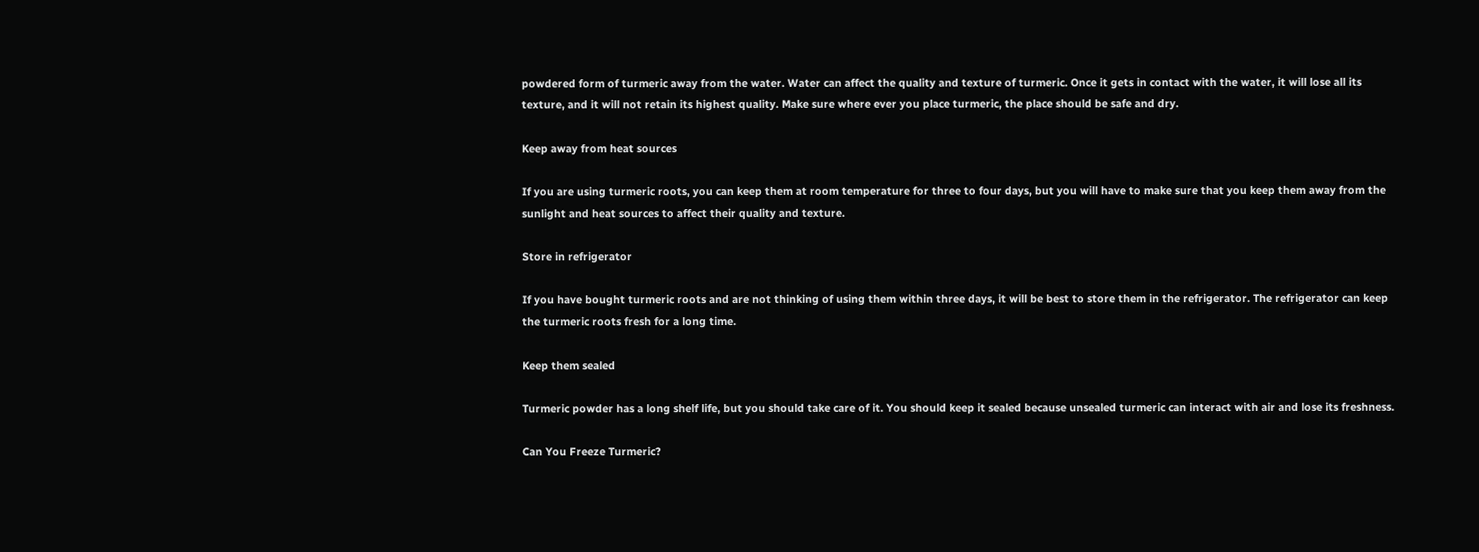powdered form of turmeric away from the water. Water can affect the quality and texture of turmeric. Once it gets in contact with the water, it will lose all its texture, and it will not retain its highest quality. Make sure where ever you place turmeric, the place should be safe and dry.

Keep away from heat sources

If you are using turmeric roots, you can keep them at room temperature for three to four days, but you will have to make sure that you keep them away from the sunlight and heat sources to affect their quality and texture.

Store in refrigerator

If you have bought turmeric roots and are not thinking of using them within three days, it will be best to store them in the refrigerator. The refrigerator can keep the turmeric roots fresh for a long time.

Keep them sealed

Turmeric powder has a long shelf life, but you should take care of it. You should keep it sealed because unsealed turmeric can interact with air and lose its freshness.

Can You Freeze Turmeric?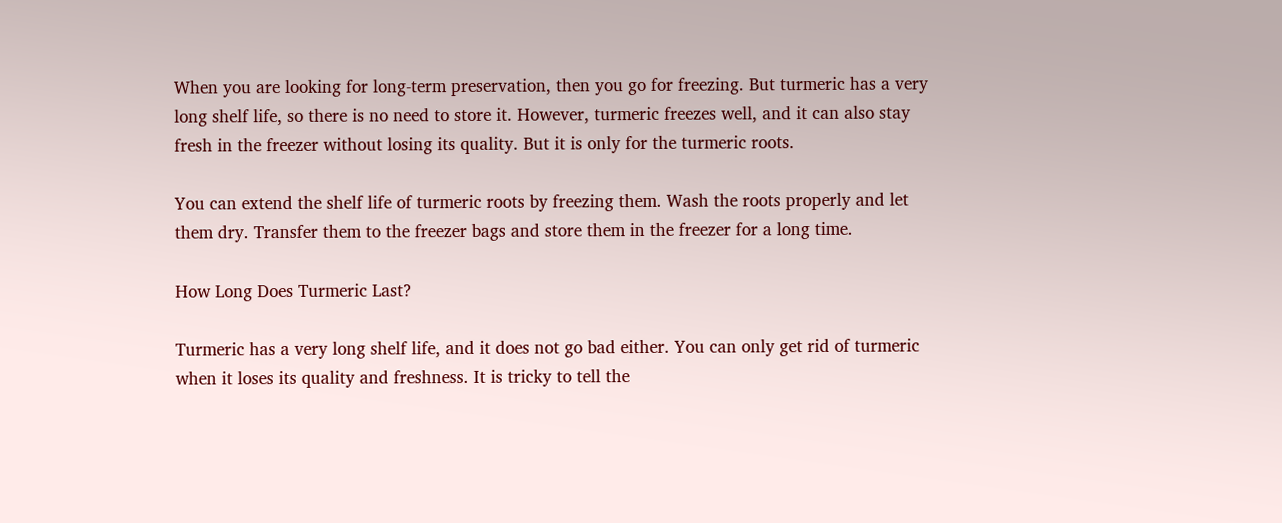When you are looking for long-term preservation, then you go for freezing. But turmeric has a very long shelf life, so there is no need to store it. However, turmeric freezes well, and it can also stay fresh in the freezer without losing its quality. But it is only for the turmeric roots.

You can extend the shelf life of turmeric roots by freezing them. Wash the roots properly and let them dry. Transfer them to the freezer bags and store them in the freezer for a long time.

How Long Does Turmeric Last?

Turmeric has a very long shelf life, and it does not go bad either. You can only get rid of turmeric when it loses its quality and freshness. It is tricky to tell the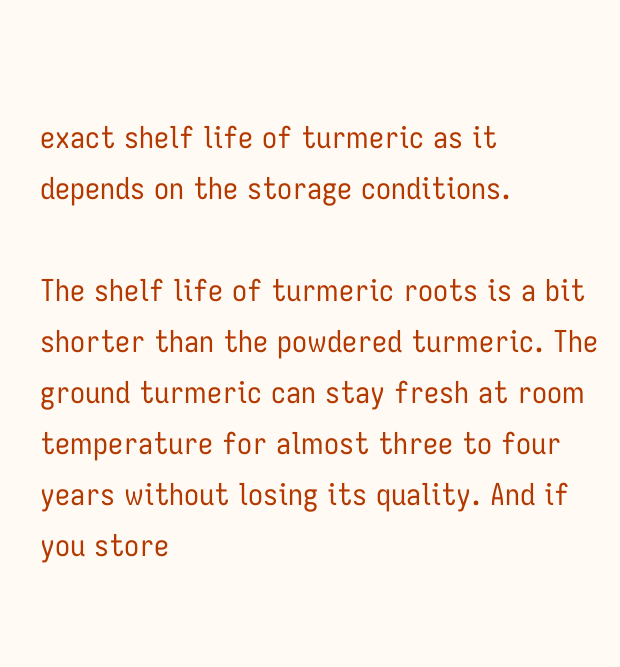exact shelf life of turmeric as it depends on the storage conditions.

The shelf life of turmeric roots is a bit shorter than the powdered turmeric. The ground turmeric can stay fresh at room temperature for almost three to four years without losing its quality. And if you store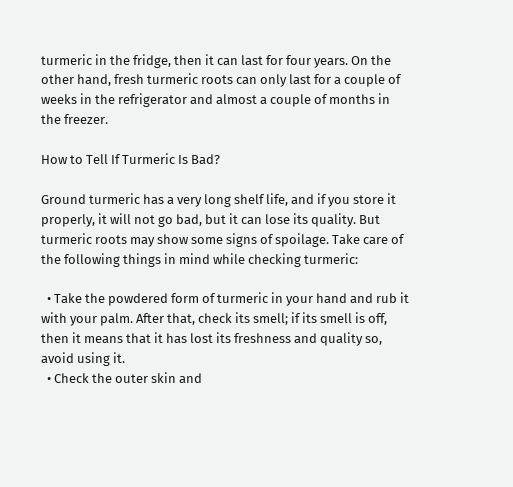turmeric in the fridge, then it can last for four years. On the other hand, fresh turmeric roots can only last for a couple of weeks in the refrigerator and almost a couple of months in the freezer.

How to Tell If Turmeric Is Bad?

Ground turmeric has a very long shelf life, and if you store it properly, it will not go bad, but it can lose its quality. But turmeric roots may show some signs of spoilage. Take care of the following things in mind while checking turmeric:

  • Take the powdered form of turmeric in your hand and rub it with your palm. After that, check its smell; if its smell is off, then it means that it has lost its freshness and quality so, avoid using it.
  • Check the outer skin and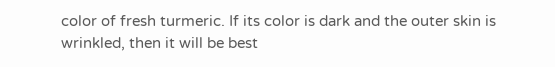color of fresh turmeric. If its color is dark and the outer skin is wrinkled, then it will be best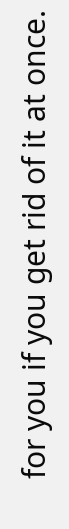for you if you get rid of it at once.